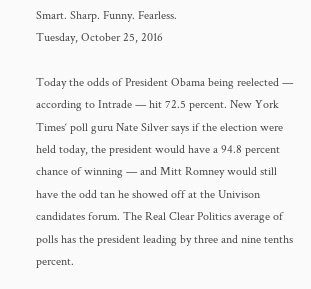Smart. Sharp. Funny. Fearless.
Tuesday, October 25, 2016

Today the odds of President Obama being reelected — according to Intrade — hit 72.5 percent. New York Times‘ poll guru Nate Silver says if the election were held today, the president would have a 94.8 percent chance of winning — and Mitt Romney would still have the odd tan he showed off at the Univison candidates forum. The Real Clear Politics average of polls has the president leading by three and nine tenths percent.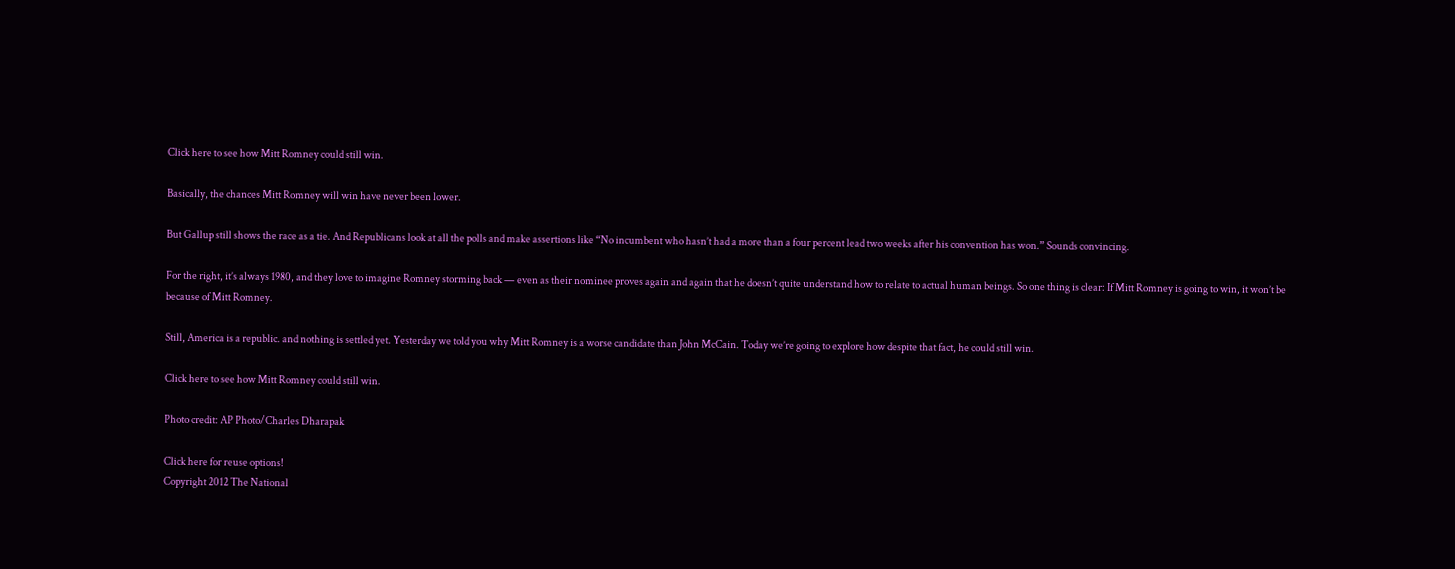Click here to see how Mitt Romney could still win.

Basically, the chances Mitt Romney will win have never been lower.

But Gallup still shows the race as a tie. And Republicans look at all the polls and make assertions like “No incumbent who hasn’t had a more than a four percent lead two weeks after his convention has won.” Sounds convincing.

For the right, it’s always 1980, and they love to imagine Romney storming back — even as their nominee proves again and again that he doesn’t quite understand how to relate to actual human beings. So one thing is clear: If Mitt Romney is going to win, it won’t be because of Mitt Romney.

Still, America is a republic. and nothing is settled yet. Yesterday we told you why Mitt Romney is a worse candidate than John McCain. Today we’re going to explore how despite that fact, he could still win.

Click here to see how Mitt Romney could still win.

Photo credit: AP Photo/Charles Dharapak

Click here for reuse options!
Copyright 2012 The National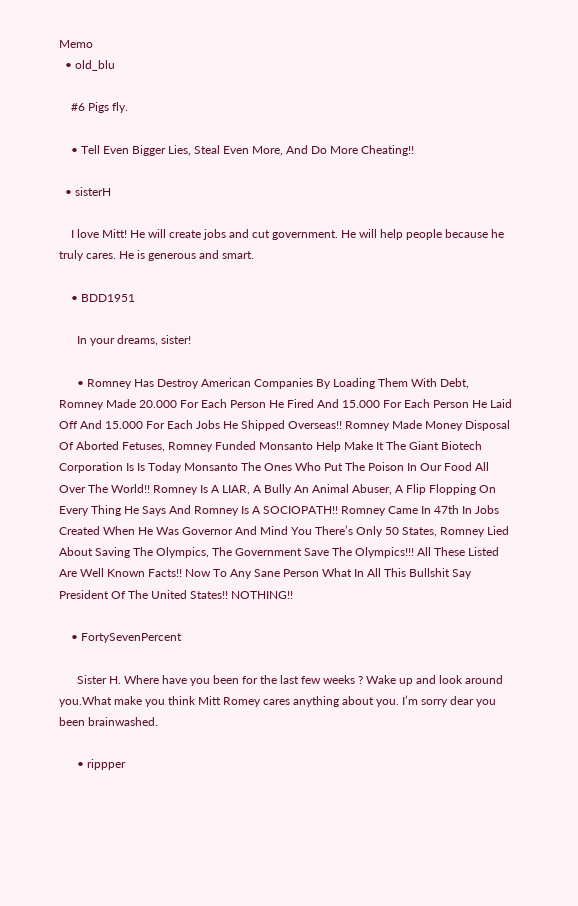Memo
  • old_blu

    #6 Pigs fly.

    • Tell Even Bigger Lies, Steal Even More, And Do More Cheating!!

  • sisterH

    I love Mitt! He will create jobs and cut government. He will help people because he truly cares. He is generous and smart.

    • BDD1951

      In your dreams, sister!

      • Romney Has Destroy American Companies By Loading Them With Debt, Romney Made 20.000 For Each Person He Fired And 15.000 For Each Person He Laid Off And 15.000 For Each Jobs He Shipped Overseas!! Romney Made Money Disposal Of Aborted Fetuses, Romney Funded Monsanto Help Make It The Giant Biotech Corporation Is Is Today Monsanto The Ones Who Put The Poison In Our Food All Over The World!! Romney Is A LIAR, A Bully An Animal Abuser, A Flip Flopping On Every Thing He Says And Romney Is A SOCIOPATH!! Romney Came In 47th In Jobs Created When He Was Governor And Mind You There’s Only 50 States, Romney Lied About Saving The Olympics, The Government Save The Olympics!!! All These Listed Are Well Known Facts!! Now To Any Sane Person What In All This Bullshit Say President Of The United States!! NOTHING!!

    • FortySevenPercent

      Sister H. Where have you been for the last few weeks ? Wake up and look around you.What make you think Mitt Romey cares anything about you. I’m sorry dear you been brainwashed.

      • rippper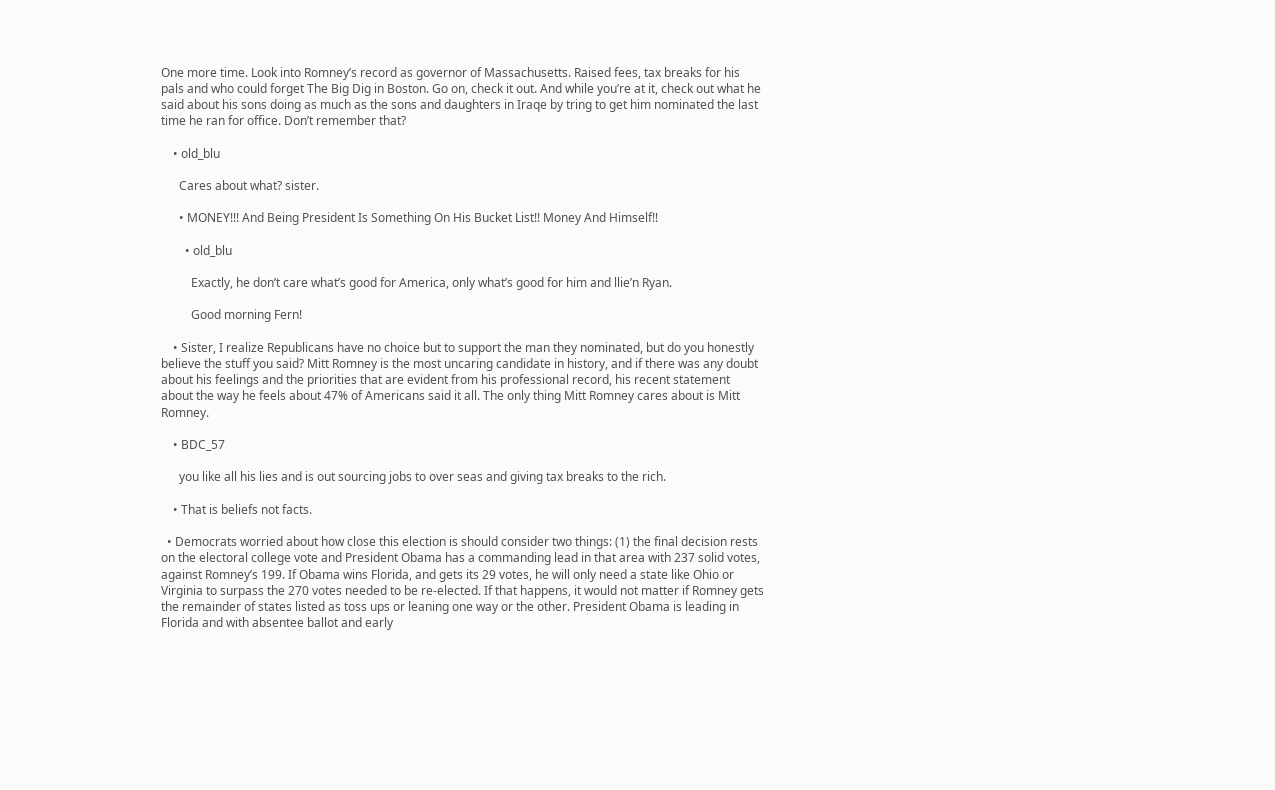One more time. Look into Romney’s record as governor of Massachusetts. Raised fees, tax breaks for his pals and who could forget The Big Dig in Boston. Go on, check it out. And while you’re at it, check out what he said about his sons doing as much as the sons and daughters in Iraqe by tring to get him nominated the last time he ran for office. Don’t remember that?

    • old_blu

      Cares about what? sister.

      • MONEY!!! And Being President Is Something On His Bucket List!! Money And Himself!!

        • old_blu

          Exactly, he don’t care what’s good for America, only what’s good for him and llie’n Ryan.

          Good morning Fern!

    • Sister, I realize Republicans have no choice but to support the man they nominated, but do you honestly believe the stuff you said? Mitt Romney is the most uncaring candidate in history, and if there was any doubt about his feelings and the priorities that are evident from his professional record, his recent statement about the way he feels about 47% of Americans said it all. The only thing Mitt Romney cares about is Mitt Romney.

    • BDC_57

      you like all his lies and is out sourcing jobs to over seas and giving tax breaks to the rich.

    • That is beliefs not facts.

  • Democrats worried about how close this election is should consider two things: (1) the final decision rests on the electoral college vote and President Obama has a commanding lead in that area with 237 solid votes, against Romney’s 199. If Obama wins Florida, and gets its 29 votes, he will only need a state like Ohio or Virginia to surpass the 270 votes needed to be re-elected. If that happens, it would not matter if Romney gets the remainder of states listed as toss ups or leaning one way or the other. President Obama is leading in Florida and with absentee ballot and early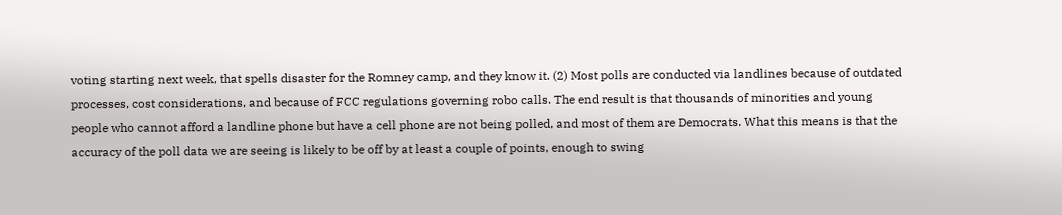voting starting next week, that spells disaster for the Romney camp, and they know it. (2) Most polls are conducted via landlines because of outdated processes, cost considerations, and because of FCC regulations governing robo calls. The end result is that thousands of minorities and young people who cannot afford a landline phone but have a cell phone are not being polled, and most of them are Democrats. What this means is that the accuracy of the poll data we are seeing is likely to be off by at least a couple of points, enough to swing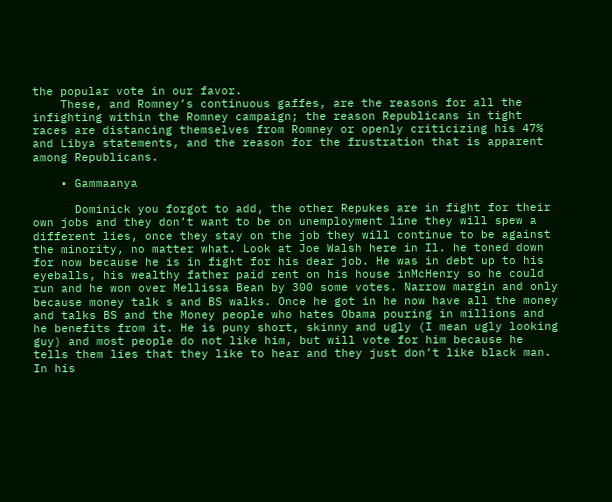the popular vote in our favor.
    These, and Romney’s continuous gaffes, are the reasons for all the infighting within the Romney campaign; the reason Republicans in tight races are distancing themselves from Romney or openly criticizing his 47% and Libya statements, and the reason for the frustration that is apparent among Republicans.

    • Gammaanya

      Dominick you forgot to add, the other Repukes are in fight for their own jobs and they don’t want to be on unemployment line they will spew a different lies, once they stay on the job they will continue to be against the minority, no matter what. Look at Joe Walsh here in Il. he toned down for now because he is in fight for his dear job. He was in debt up to his eyeballs, his wealthy father paid rent on his house inMcHenry so he could run and he won over Mellissa Bean by 300 some votes. Narrow margin and only because money talk s and BS walks. Once he got in he now have all the money and talks BS and the Money people who hates Obama pouring in millions and he benefits from it. He is puny short, skinny and ugly (I mean ugly looking guy) and most people do not like him, but will vote for him because he tells them lies that they like to hear and they just don’t like black man. In his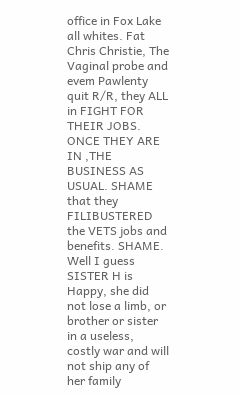office in Fox Lake all whites. Fat Chris Christie, The Vaginal probe and evem Pawlenty quit R/R, they ALL in FIGHT FOR THEIR JOBS. ONCE THEY ARE IN ,THE BUSINESS AS USUAL. SHAME that they FILIBUSTERED the VETS jobs and benefits. SHAME. Well I guess SISTER H is Happy, she did not lose a limb, or brother or sister in a useless, costly war and will not ship any of her family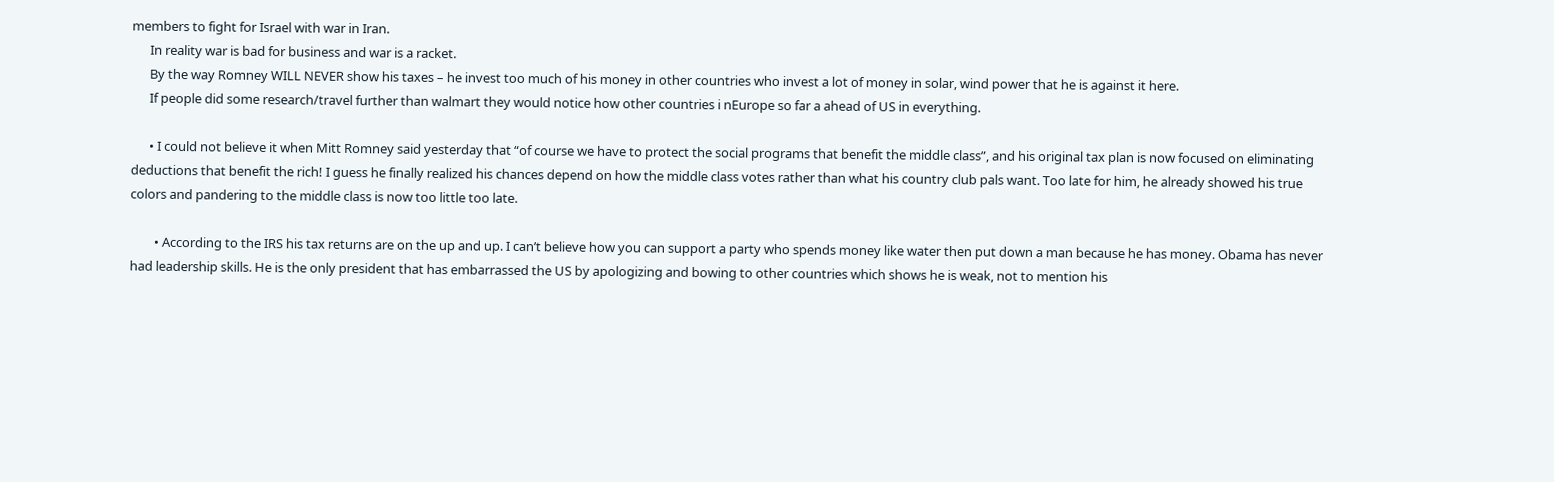members to fight for Israel with war in Iran.
      In reality war is bad for business and war is a racket.
      By the way Romney WILL NEVER show his taxes – he invest too much of his money in other countries who invest a lot of money in solar, wind power that he is against it here.
      If people did some research/travel further than walmart they would notice how other countries i nEurope so far a ahead of US in everything.

      • I could not believe it when Mitt Romney said yesterday that “of course we have to protect the social programs that benefit the middle class”, and his original tax plan is now focused on eliminating deductions that benefit the rich! I guess he finally realized his chances depend on how the middle class votes rather than what his country club pals want. Too late for him, he already showed his true colors and pandering to the middle class is now too little too late.

        • According to the IRS his tax returns are on the up and up. I can’t believe how you can support a party who spends money like water then put down a man because he has money. Obama has never had leadership skills. He is the only president that has embarrassed the US by apologizing and bowing to other countries which shows he is weak, not to mention his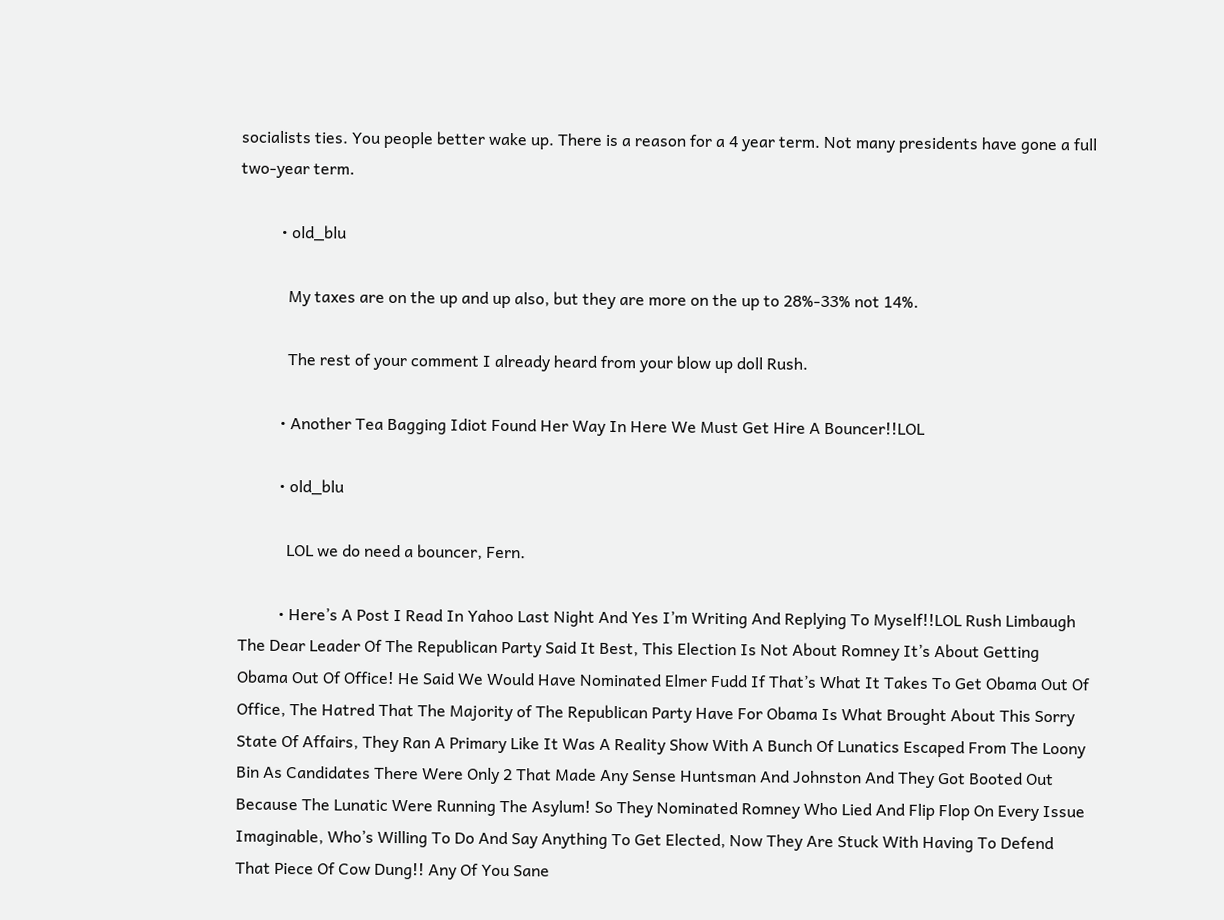socialists ties. You people better wake up. There is a reason for a 4 year term. Not many presidents have gone a full two-year term.

          • old_blu

            My taxes are on the up and up also, but they are more on the up to 28%-33% not 14%.

            The rest of your comment I already heard from your blow up doll Rush.

          • Another Tea Bagging Idiot Found Her Way In Here We Must Get Hire A Bouncer!!LOL

          • old_blu

            LOL we do need a bouncer, Fern.

          • Here’s A Post I Read In Yahoo Last Night And Yes I’m Writing And Replying To Myself!!LOL Rush Limbaugh The Dear Leader Of The Republican Party Said It Best, This Election Is Not About Romney It’s About Getting Obama Out Of Office! He Said We Would Have Nominated Elmer Fudd If That’s What It Takes To Get Obama Out Of Office, The Hatred That The Majority of The Republican Party Have For Obama Is What Brought About This Sorry State Of Affairs, They Ran A Primary Like It Was A Reality Show With A Bunch Of Lunatics Escaped From The Loony Bin As Candidates There Were Only 2 That Made Any Sense Huntsman And Johnston And They Got Booted Out Because The Lunatic Were Running The Asylum! So They Nominated Romney Who Lied And Flip Flop On Every Issue Imaginable, Who’s Willing To Do And Say Anything To Get Elected, Now They Are Stuck With Having To Defend That Piece Of Cow Dung!! Any Of You Sane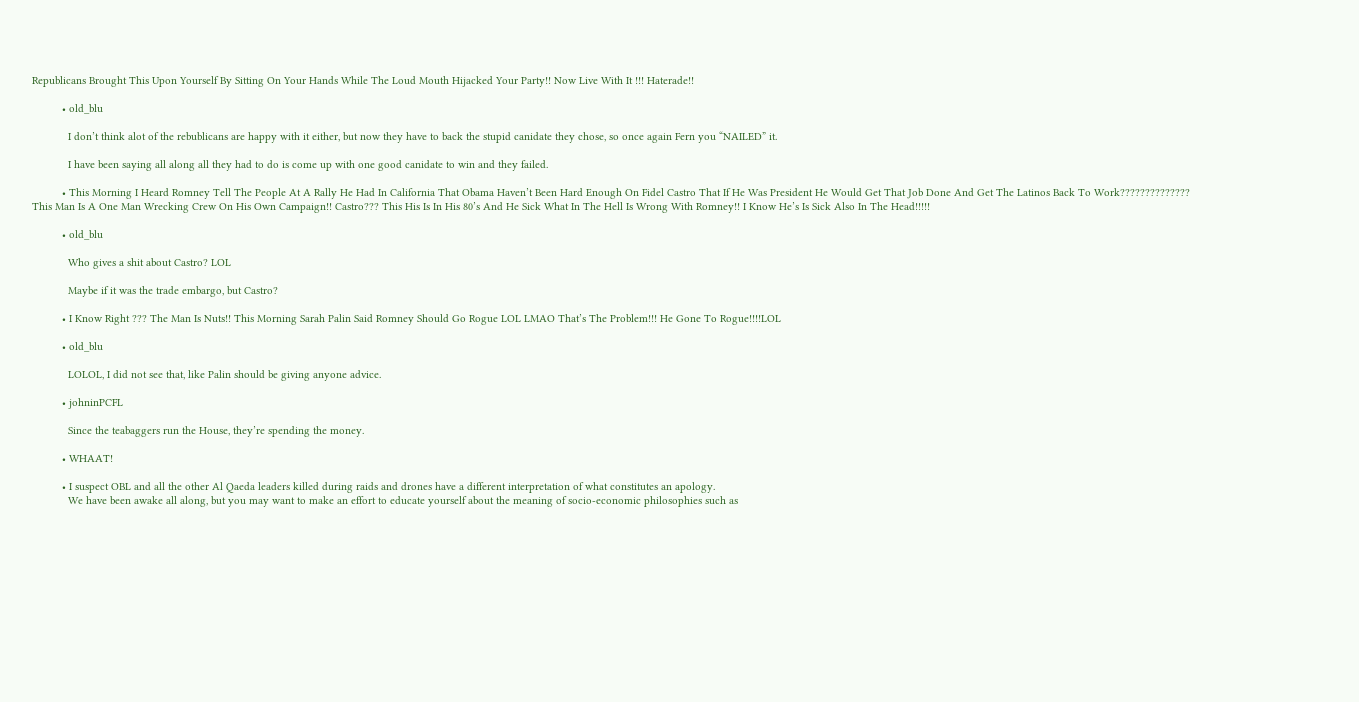Republicans Brought This Upon Yourself By Sitting On Your Hands While The Loud Mouth Hijacked Your Party!! Now Live With It !!! Haterade!!

          • old_blu

            I don’t think alot of the rebublicans are happy with it either, but now they have to back the stupid canidate they chose, so once again Fern you “NAILED” it.

            I have been saying all along all they had to do is come up with one good canidate to win and they failed.

          • This Morning I Heard Romney Tell The People At A Rally He Had In California That Obama Haven’t Been Hard Enough On Fidel Castro That If He Was President He Would Get That Job Done And Get The Latinos Back To Work?????????????? This Man Is A One Man Wrecking Crew On His Own Campaign!! Castro??? This His Is In His 80’s And He Sick What In The Hell Is Wrong With Romney!! I Know He’s Is Sick Also In The Head!!!!!

          • old_blu

            Who gives a shit about Castro? LOL

            Maybe if it was the trade embargo, but Castro?

          • I Know Right ??? The Man Is Nuts!! This Morning Sarah Palin Said Romney Should Go Rogue LOL LMAO That’s The Problem!!! He Gone To Rogue!!!!LOL

          • old_blu

            LOLOL, I did not see that, like Palin should be giving anyone advice.

          • johninPCFL

            Since the teabaggers run the House, they’re spending the money.

          • WHAAT!

          • I suspect OBL and all the other Al Qaeda leaders killed during raids and drones have a different interpretation of what constitutes an apology.
            We have been awake all along, but you may want to make an effort to educate yourself about the meaning of socio-economic philosophies such as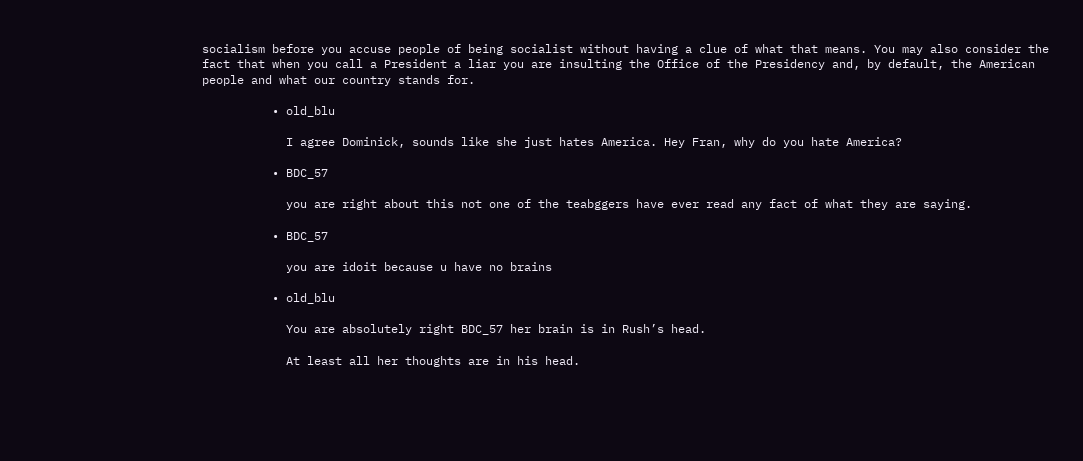socialism before you accuse people of being socialist without having a clue of what that means. You may also consider the fact that when you call a President a liar you are insulting the Office of the Presidency and, by default, the American people and what our country stands for.

          • old_blu

            I agree Dominick, sounds like she just hates America. Hey Fran, why do you hate America?

          • BDC_57

            you are right about this not one of the teabggers have ever read any fact of what they are saying.

          • BDC_57

            you are idoit because u have no brains

          • old_blu

            You are absolutely right BDC_57 her brain is in Rush’s head.

            At least all her thoughts are in his head.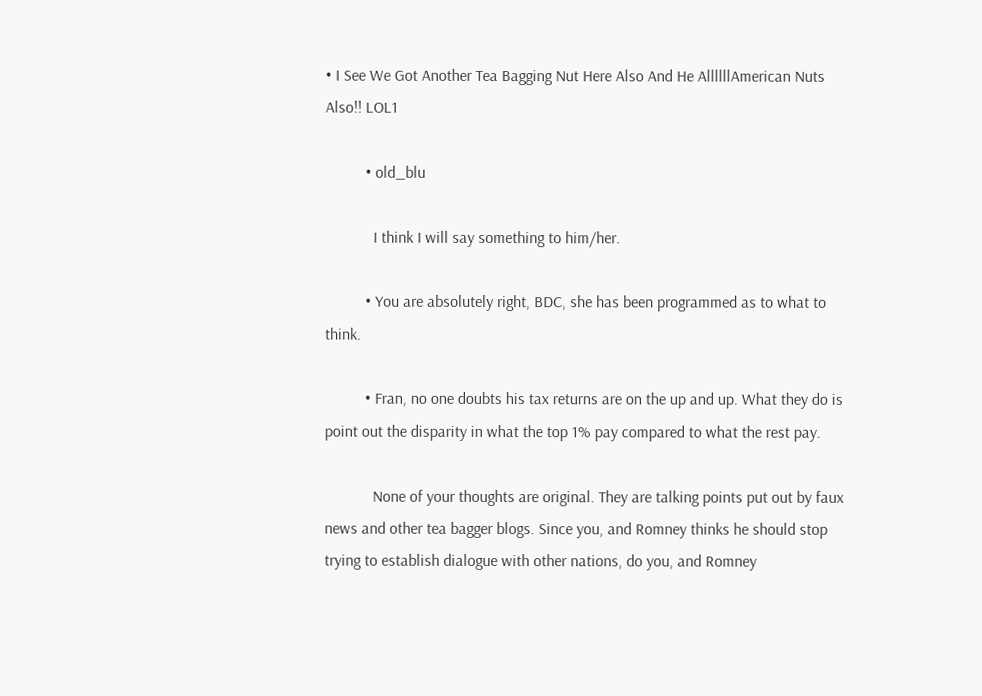• I See We Got Another Tea Bagging Nut Here Also And He AllllllAmerican Nuts Also!! LOL1

          • old_blu

            I think I will say something to him/her.

          • You are absolutely right, BDC, she has been programmed as to what to think.

          • Fran, no one doubts his tax returns are on the up and up. What they do is point out the disparity in what the top 1% pay compared to what the rest pay.

            None of your thoughts are original. They are talking points put out by faux news and other tea bagger blogs. Since you, and Romney thinks he should stop trying to establish dialogue with other nations, do you, and Romney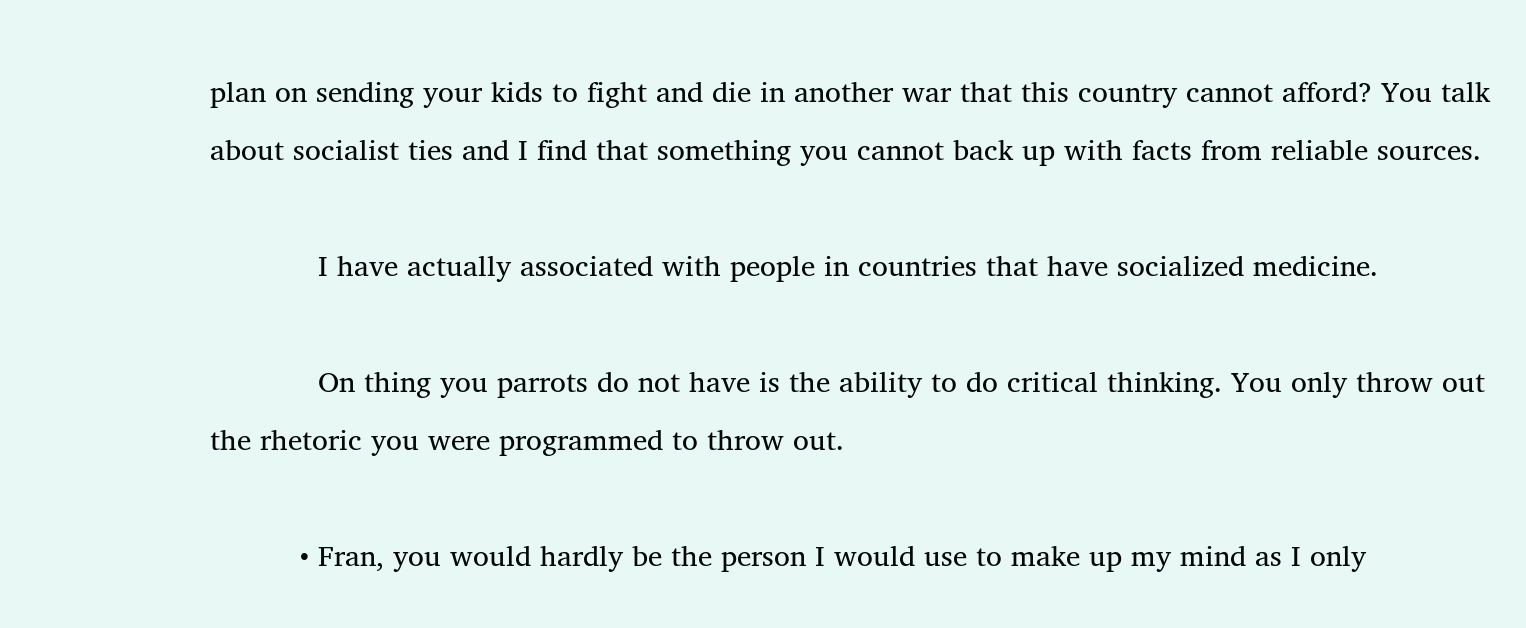plan on sending your kids to fight and die in another war that this country cannot afford? You talk about socialist ties and I find that something you cannot back up with facts from reliable sources.

            I have actually associated with people in countries that have socialized medicine.

            On thing you parrots do not have is the ability to do critical thinking. You only throw out the rhetoric you were programmed to throw out.

          • Fran, you would hardly be the person I would use to make up my mind as I only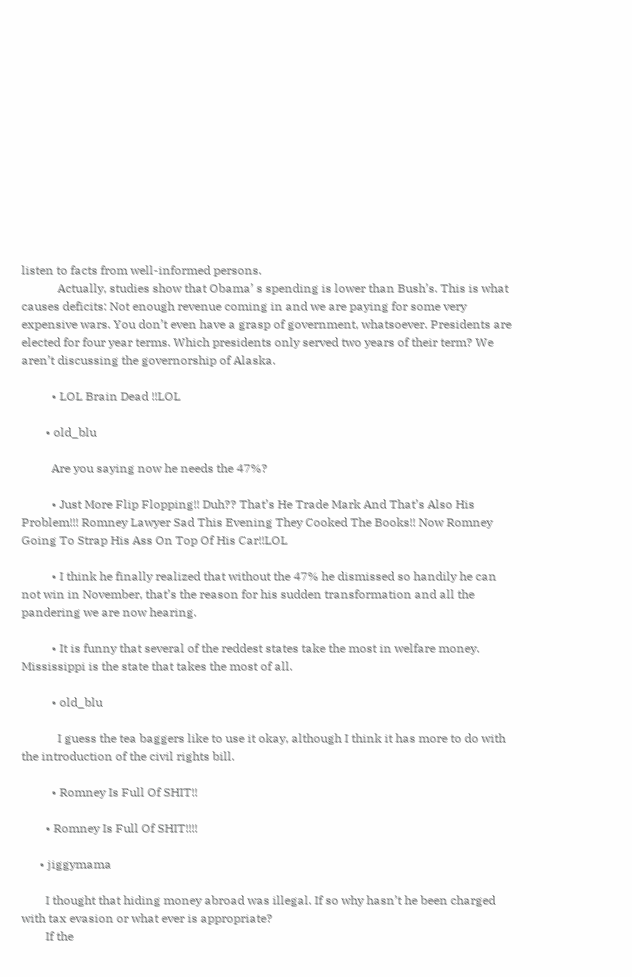listen to facts from well-informed persons.
            Actually, studies show that Obama’ s spending is lower than Bush’s. This is what causes deficits: Not enough revenue coming in and we are paying for some very expensive wars. You don’t even have a grasp of government, whatsoever. Presidents are elected for four year terms. Which presidents only served two years of their term? We aren’t discussing the governorship of Alaska.

          • LOL Brain Dead !!LOL

        • old_blu

          Are you saying now he needs the 47%?

          • Just More Flip Flopping!! Duh?? That’s He Trade Mark And That’s Also His Problem!!! Romney Lawyer Sad This Evening They Cooked The Books!! Now Romney Going To Strap His Ass On Top Of His Car!!LOL

          • I think he finally realized that without the 47% he dismissed so handily he can not win in November, that’s the reason for his sudden transformation and all the pandering we are now hearing.

          • It is funny that several of the reddest states take the most in welfare money. Mississippi is the state that takes the most of all.

          • old_blu

            I guess the tea baggers like to use it okay, although I think it has more to do with the introduction of the civil rights bill.

          • Romney Is Full Of SHIT!!

        • Romney Is Full Of SHIT!!!!

      • jiggymama

        I thought that hiding money abroad was illegal. If so why hasn’t he been charged with tax evasion or what ever is appropriate?
        If the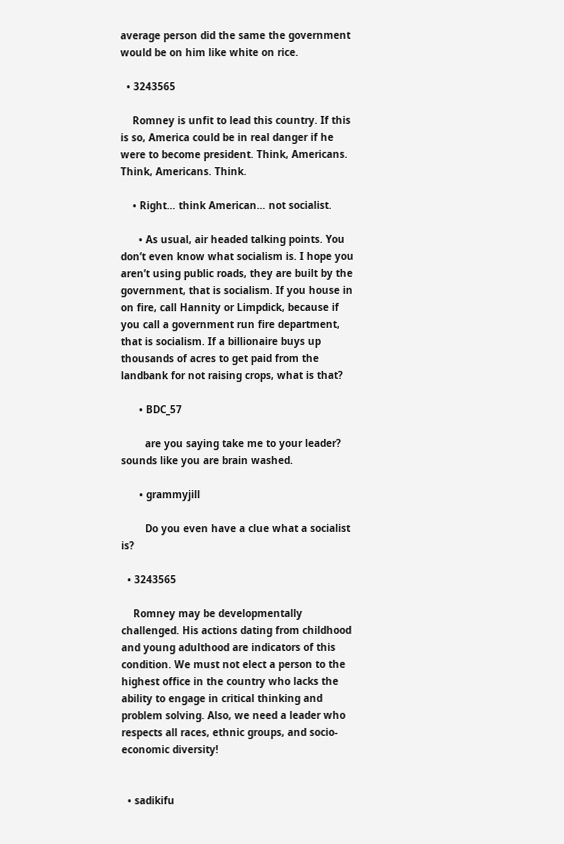average person did the same the government would be on him like white on rice.

  • 3243565

    Romney is unfit to lead this country. If this is so, America could be in real danger if he were to become president. Think, Americans. Think, Americans. Think.

    • Right… think American… not socialist.

      • As usual, air headed talking points. You don’t even know what socialism is. I hope you aren’t using public roads, they are built by the government, that is socialism. If you house in on fire, call Hannity or Limpdick, because if you call a government run fire department, that is socialism. If a billionaire buys up thousands of acres to get paid from the landbank for not raising crops, what is that?

      • BDC_57

        are you saying take me to your leader? sounds like you are brain washed.

      • grammyjill

        Do you even have a clue what a socialist is?

  • 3243565

    Romney may be developmentally challenged. His actions dating from childhood and young adulthood are indicators of this condition. We must not elect a person to the highest office in the country who lacks the ability to engage in critical thinking and problem solving. Also, we need a leader who respects all races, ethnic groups, and socio-economic diversity!


  • sadikifu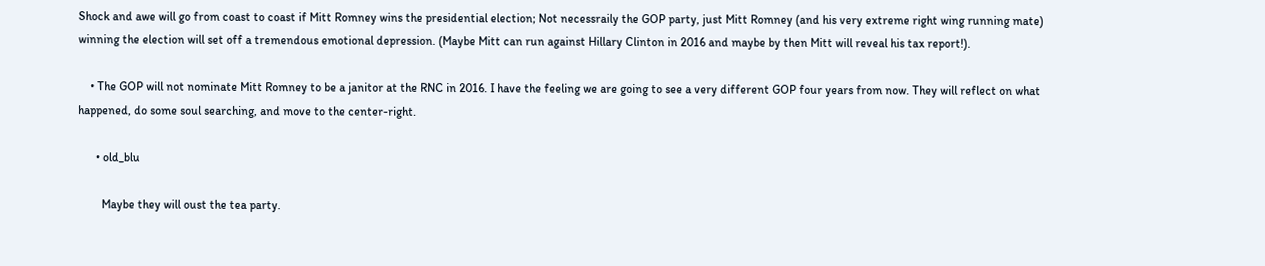Shock and awe will go from coast to coast if Mitt Romney wins the presidential election; Not necessraily the GOP party, just Mitt Romney (and his very extreme right wing running mate) winning the election will set off a tremendous emotional depression. (Maybe Mitt can run against Hillary Clinton in 2016 and maybe by then Mitt will reveal his tax report!).

    • The GOP will not nominate Mitt Romney to be a janitor at the RNC in 2016. I have the feeling we are going to see a very different GOP four years from now. They will reflect on what happened, do some soul searching, and move to the center-right.

      • old_blu

        Maybe they will oust the tea party.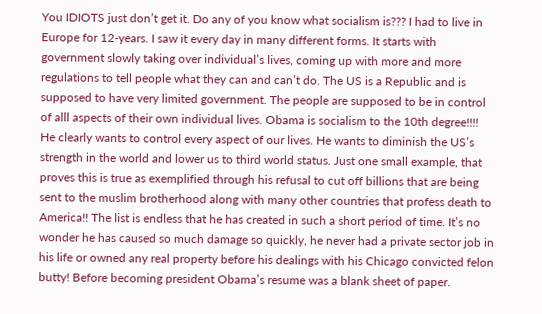You IDIOTS just don’t get it. Do any of you know what socialism is??? I had to live in Europe for 12-years. I saw it every day in many different forms. It starts with government slowly taking over individual’s lives, coming up with more and more regulations to tell people what they can and can’t do. The US is a Republic and is supposed to have very limited government. The people are supposed to be in control of alll aspects of their own individual lives. Obama is socialism to the 10th degree!!!! He clearly wants to control every aspect of our lives. He wants to diminish the US’s strength in the world and lower us to third world status. Just one small example, that proves this is true as exemplified through his refusal to cut off billions that are being sent to the muslim brotherhood along with many other countries that profess death to America!! The list is endless that he has created in such a short period of time. It’s no wonder he has caused so much damage so quickly, he never had a private sector job in his life or owned any real property before his dealings with his Chicago convicted felon butty! Before becoming president Obama’s resume was a blank sheet of paper.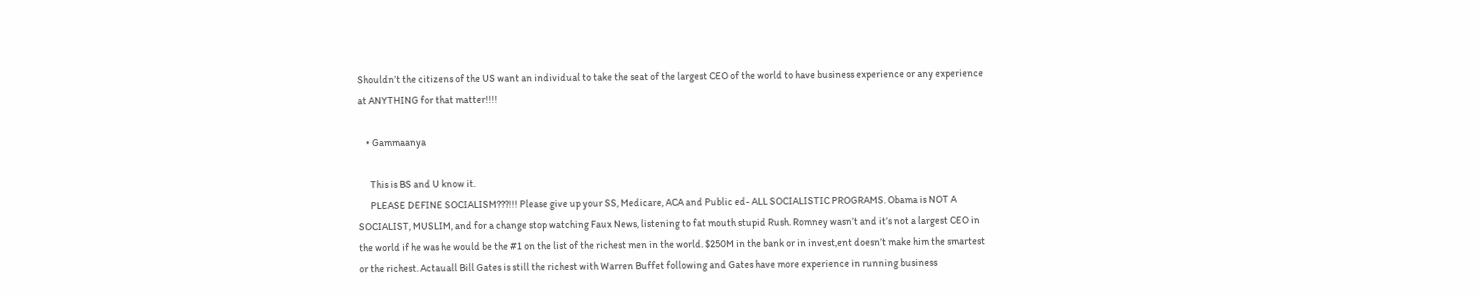Shouldn’t the citizens of the US want an individual to take the seat of the largest CEO of the world to have business experience or any experience at ANYTHING for that matter!!!!

    • Gammaanya

      This is BS and U know it.
      PLEASE DEFINE SOCIALISM???!!! Please give up your SS, Medicare, ACA and Public ed- ALL SOCIALISTIC PROGRAMS. Obama is NOT A SOCIALIST, MUSLIM, and for a change stop watching Faux News, listening to fat mouth stupid Rush. Romney wasn’t and it’s not a largest CEO in the world if he was he would be the #1 on the list of the richest men in the world. $250M in the bank or in invest,ent doesn’t make him the smartest or the richest. Actauall Bill Gates is still the richest with Warren Buffet following and Gates have more experience in running business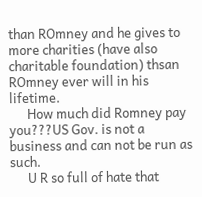than ROmney and he gives to more charities (have also charitable foundation) thsan ROmney ever will in his lifetime.
      How much did Romney pay you???US Gov. is not a business and can not be run as such.
      U R so full of hate that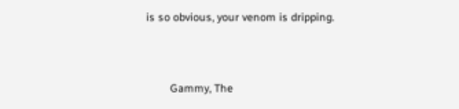is so obvious, your venom is dripping.


        Gammy, The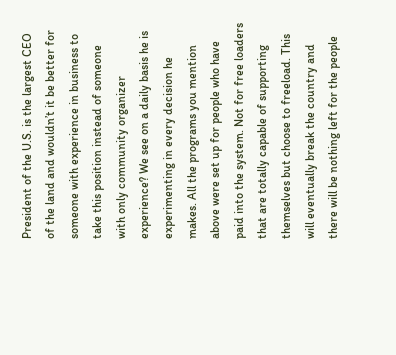President of the U.S. is the largest CEO of the land and wouldn’t it be better for someone with experience in business to take this position instead of someone with only community organizer experience? We see on a daily basis he is experimenting in every decision he makes. All the programs you mention above were set up for people who have paid into the system. Not for free loaders that are totally capable of supporting themselves but choose to freeload. This will eventually break the country and there will be nothing left for the people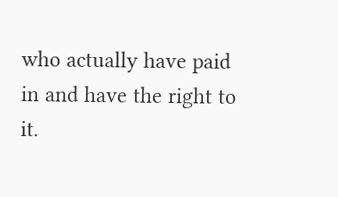who actually have paid in and have the right to it.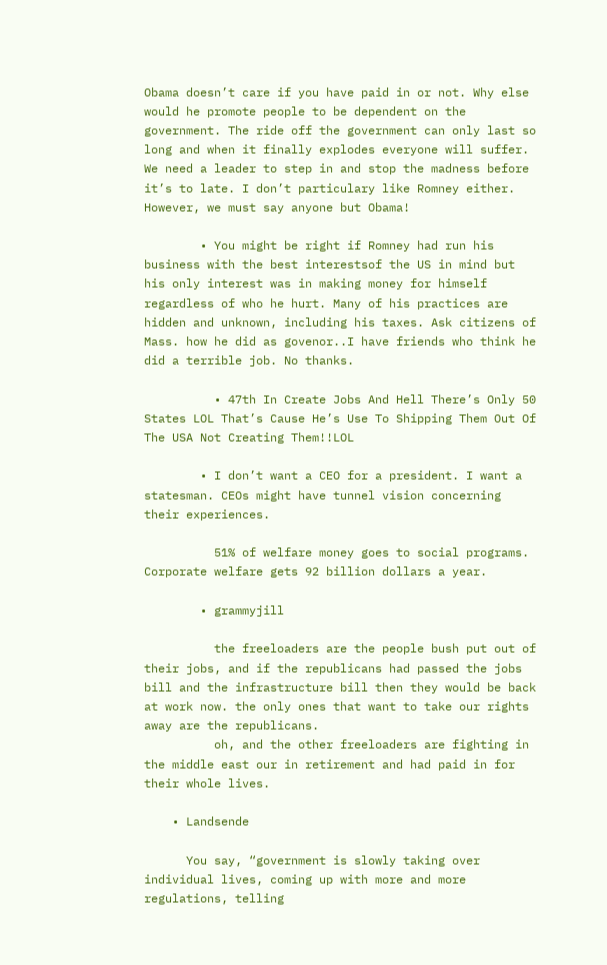Obama doesn’t care if you have paid in or not. Why else would he promote people to be dependent on the government. The ride off the government can only last so long and when it finally explodes everyone will suffer. We need a leader to step in and stop the madness before it’s to late. I don’t particulary like Romney either. However, we must say anyone but Obama!

        • You might be right if Romney had run his business with the best interestsof the US in mind but his only interest was in making money for himself regardless of who he hurt. Many of his practices are hidden and unknown, including his taxes. Ask citizens of Mass. how he did as govenor..I have friends who think he did a terrible job. No thanks.

          • 47th In Create Jobs And Hell There’s Only 50 States LOL That’s Cause He’s Use To Shipping Them Out Of The USA Not Creating Them!!LOL

        • I don’t want a CEO for a president. I want a statesman. CEOs might have tunnel vision concerning their experiences.

          51% of welfare money goes to social programs. Corporate welfare gets 92 billion dollars a year.

        • grammyjill

          the freeloaders are the people bush put out of their jobs, and if the republicans had passed the jobs bill and the infrastructure bill then they would be back at work now. the only ones that want to take our rights away are the republicans.
          oh, and the other freeloaders are fighting in the middle east our in retirement and had paid in for their whole lives.

    • Landsende

      You say, “government is slowly taking over individual lives, coming up with more and more regulations, telling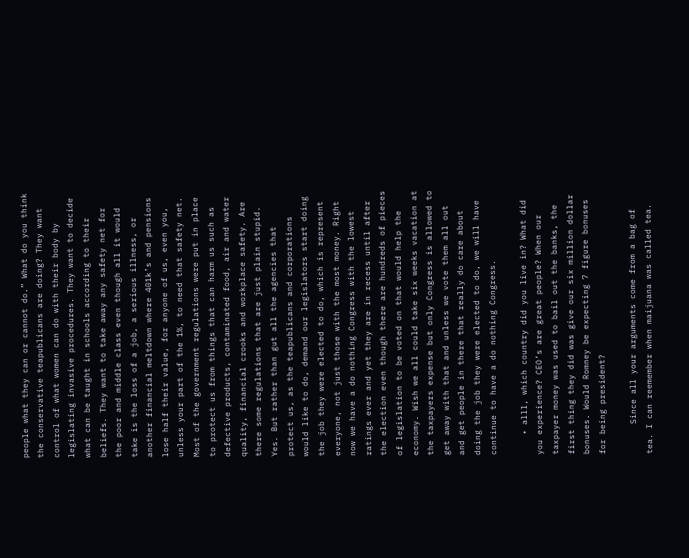people what they can or cannot do.” What do you think the conservative teapublicans are doing? They want control of what women can do with their body by legislating invasive procedures. They want to decide what can be taught in schools according to their beliefs. They want to take away any safety net for the poor and middle class even though all it would take is the loss of a job, a serious illness, or another financial meltdown where 401k’s and pensions lose half their value, for anyone of us, even you, unless your part of the 1%, to need that safety net. Most of the government regulations were put in place to protect us from things that can harm us such as defective products, contaminated food, air and water quality, financial crooks and workplace safety. Are there some regulations that are just plain stupid. Yes. But rather than gut all the agencies that protect us, as the teapublicans and corporations would like to do, demand our legislators start doing the job they were elected to do, which is represent everyone, not just those with the most money. Right now we have a do nothing Congress with the lowest ratings ever and yet they are in recess until after the election even though there are hundreds of pieces of legislation to be voted on that would help the economy. Wish we all could take six weeks vacation at the taxpayers expense but only Congress is allowed to get away with that and unless we vote them all out and get people in there that really do care about doing the job they were elected to do, we will have continue to have a do nothing Congress.

    • alll, which country did you live in? What did you experience? CEO’s are great people? When our taxpayer money was used to bail out the banks, the first thing they did was give our six million dollar bonuses. Would Romney be expecting 7 figure bonuses for being president?

      Since all your arguments come from a bag of tea. I can reemember when maijuana was called tea.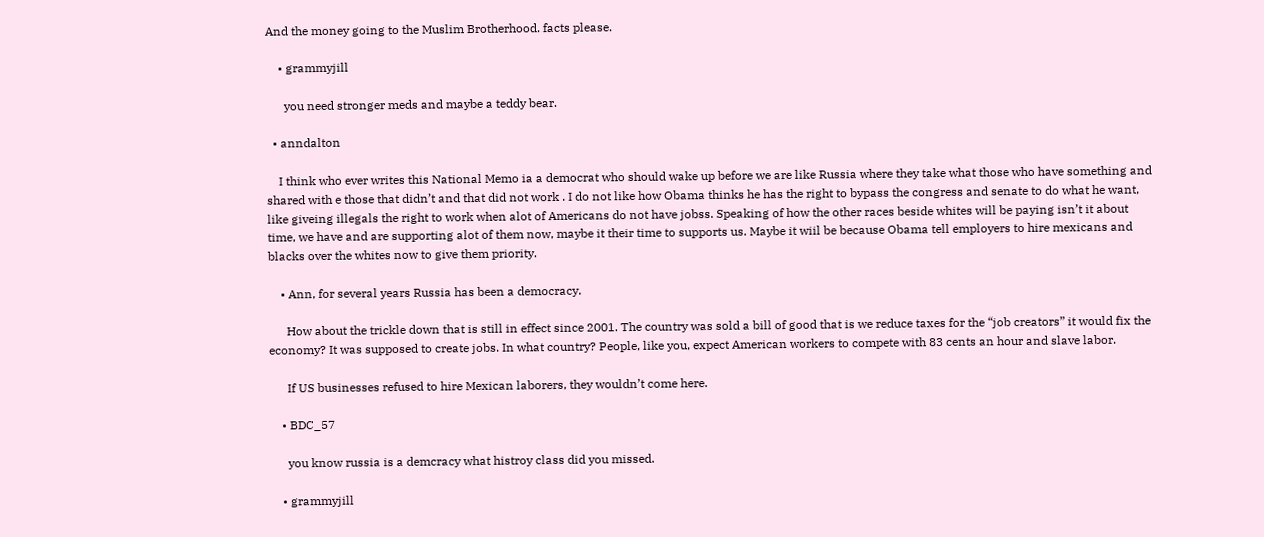And the money going to the Muslim Brotherhood. facts please.

    • grammyjill

      you need stronger meds and maybe a teddy bear.

  • anndalton

    I think who ever writes this National Memo ia a democrat who should wake up before we are like Russia where they take what those who have something and shared with e those that didn’t and that did not work . I do not like how Obama thinks he has the right to bypass the congress and senate to do what he want, like giveing illegals the right to work when alot of Americans do not have jobss. Speaking of how the other races beside whites will be paying isn’t it about time, we have and are supporting alot of them now, maybe it their time to supports us. Maybe it wiil be because Obama tell employers to hire mexicans and blacks over the whites now to give them priority.

    • Ann, for several years Russia has been a democracy.

      How about the trickle down that is still in effect since 2001. The country was sold a bill of good that is we reduce taxes for the “job creators” it would fix the economy? It was supposed to create jobs. In what country? People, like you, expect American workers to compete with 83 cents an hour and slave labor.

      If US businesses refused to hire Mexican laborers, they wouldn’t come here.

    • BDC_57

      you know russia is a demcracy what histroy class did you missed.

    • grammyjill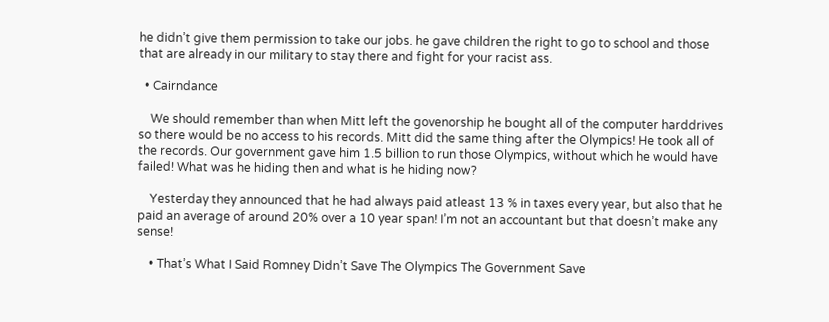he didn’t give them permission to take our jobs. he gave children the right to go to school and those that are already in our military to stay there and fight for your racist ass.

  • Cairndance

    We should remember than when Mitt left the govenorship he bought all of the computer harddrives so there would be no access to his records. Mitt did the same thing after the Olympics! He took all of the records. Our government gave him 1.5 billion to run those Olympics, without which he would have failed! What was he hiding then and what is he hiding now?

    Yesterday they announced that he had always paid atleast 13 % in taxes every year, but also that he paid an average of around 20% over a 10 year span! I’m not an accountant but that doesn’t make any sense!

    • That’s What I Said Romney Didn’t Save The Olympics The Government Save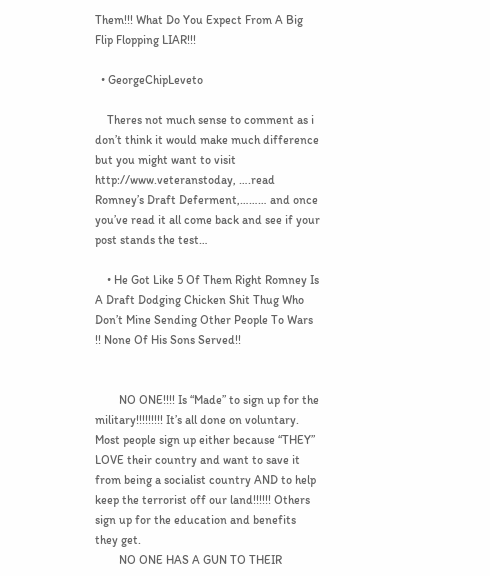Them!!! What Do You Expect From A Big Flip Flopping LIAR!!!

  • GeorgeChipLeveto

    Theres not much sense to comment as i don’t think it would make much difference but you might want to visit http://www.veteranstoday, ….read Romney’s Draft Deferment,……… and once you’ve read it all come back and see if your post stands the test…

    • He Got Like 5 Of Them Right Romney Is A Draft Dodging Chicken Shit Thug Who Don’t Mine Sending Other People To Wars !! None Of His Sons Served!!


        NO ONE!!!! Is “Made” to sign up for the military!!!!!!!!! It’s all done on voluntary. Most people sign up either because “THEY” LOVE their country and want to save it from being a socialist country AND to help keep the terrorist off our land!!!!!! Others sign up for the education and benefits they get.
        NO ONE HAS A GUN TO THEIR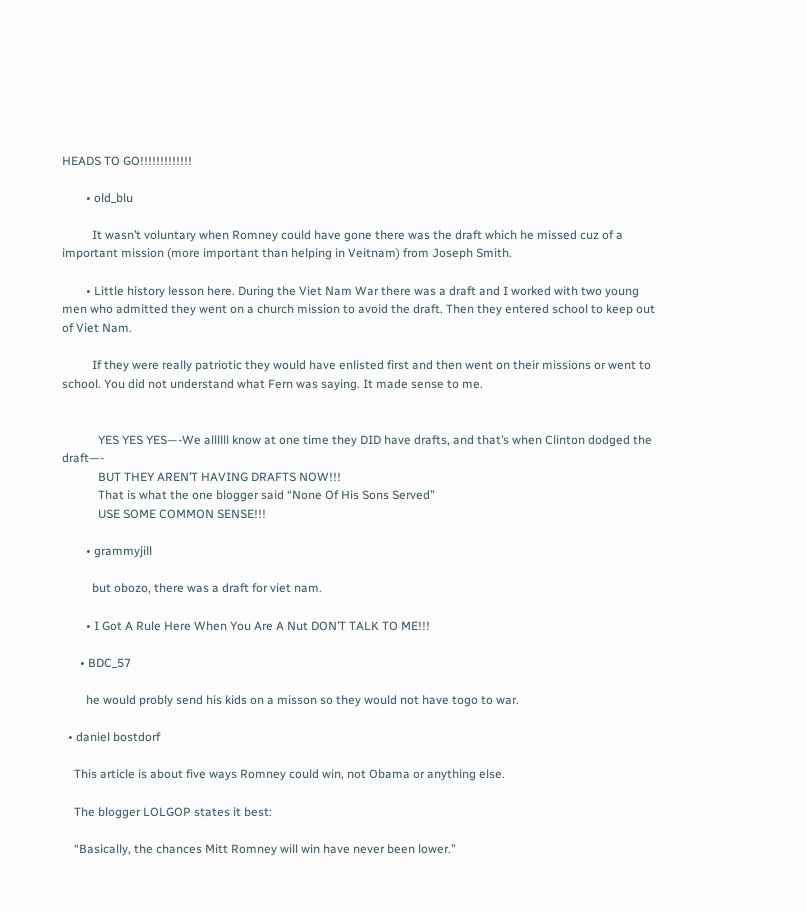HEADS TO GO!!!!!!!!!!!!!

        • old_blu

          It wasn’t voluntary when Romney could have gone there was the draft which he missed cuz of a important mission (more important than helping in Veitnam) from Joseph Smith.

        • Little history lesson here. During the Viet Nam War there was a draft and I worked with two young men who admitted they went on a church mission to avoid the draft. Then they entered school to keep out of Viet Nam.

          If they were really patriotic they would have enlisted first and then went on their missions or went to school. You did not understand what Fern was saying. It made sense to me.


            YES YES YES—-We allllll know at one time they DID have drafts, and that’s when Clinton dodged the draft—-
            BUT THEY AREN’T HAVING DRAFTS NOW!!!
            That is what the one blogger said “None Of His Sons Served”
            USE SOME COMMON SENSE!!!

        • grammyjill

          but obozo, there was a draft for viet nam.

        • I Got A Rule Here When You Are A Nut DON’T TALK TO ME!!!

      • BDC_57

        he would probly send his kids on a misson so they would not have togo to war.

  • daniel bostdorf

    This article is about five ways Romney could win, not Obama or anything else.

    The blogger LOLGOP states it best:

    “Basically, the chances Mitt Romney will win have never been lower.”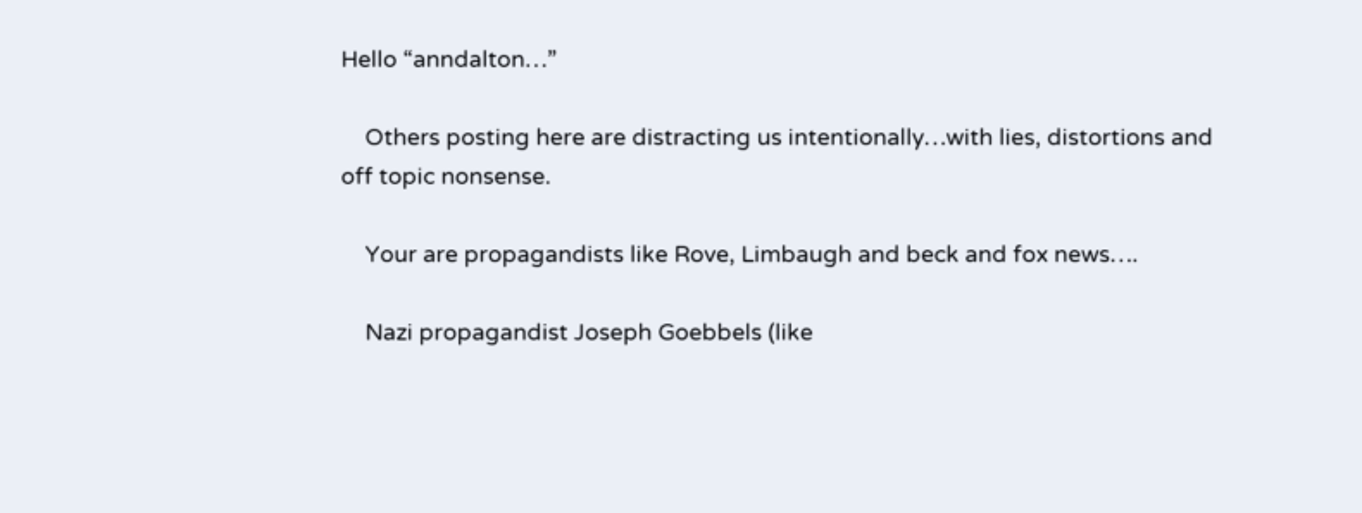Hello “anndalton…”

    Others posting here are distracting us intentionally…with lies, distortions and off topic nonsense.

    Your are propagandists like Rove, Limbaugh and beck and fox news….

    Nazi propagandist Joseph Goebbels (like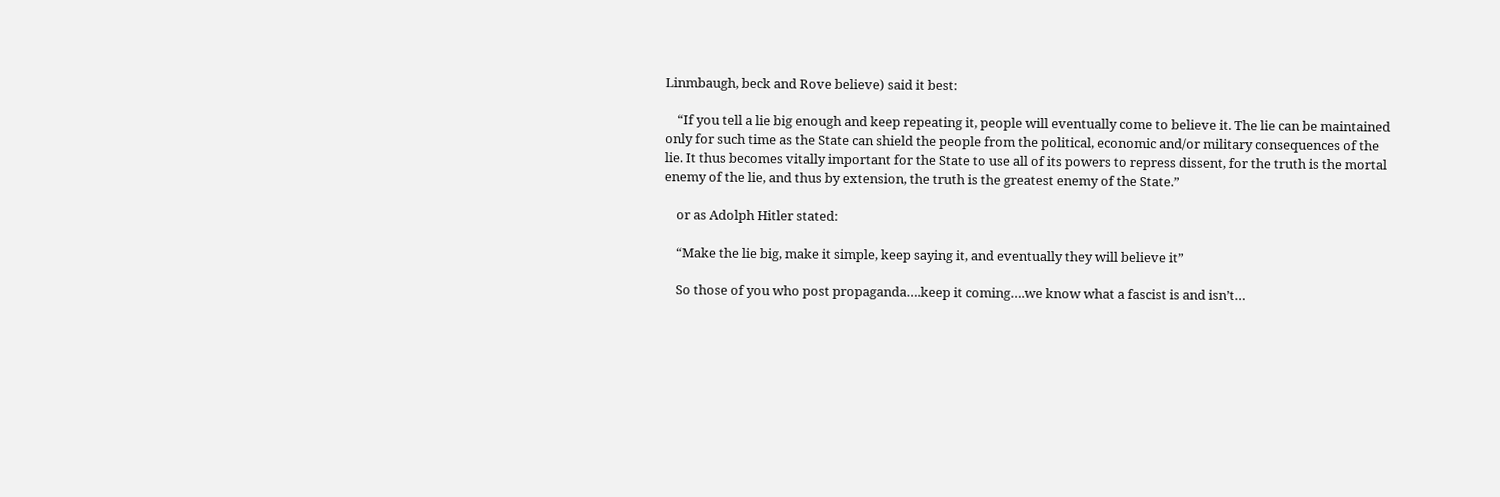Linmbaugh, beck and Rove believe) said it best:

    “If you tell a lie big enough and keep repeating it, people will eventually come to believe it. The lie can be maintained only for such time as the State can shield the people from the political, economic and/or military consequences of the lie. It thus becomes vitally important for the State to use all of its powers to repress dissent, for the truth is the mortal enemy of the lie, and thus by extension, the truth is the greatest enemy of the State.”

    or as Adolph Hitler stated:

    “Make the lie big, make it simple, keep saying it, and eventually they will believe it”

    So those of you who post propaganda….keep it coming….we know what a fascist is and isn’t…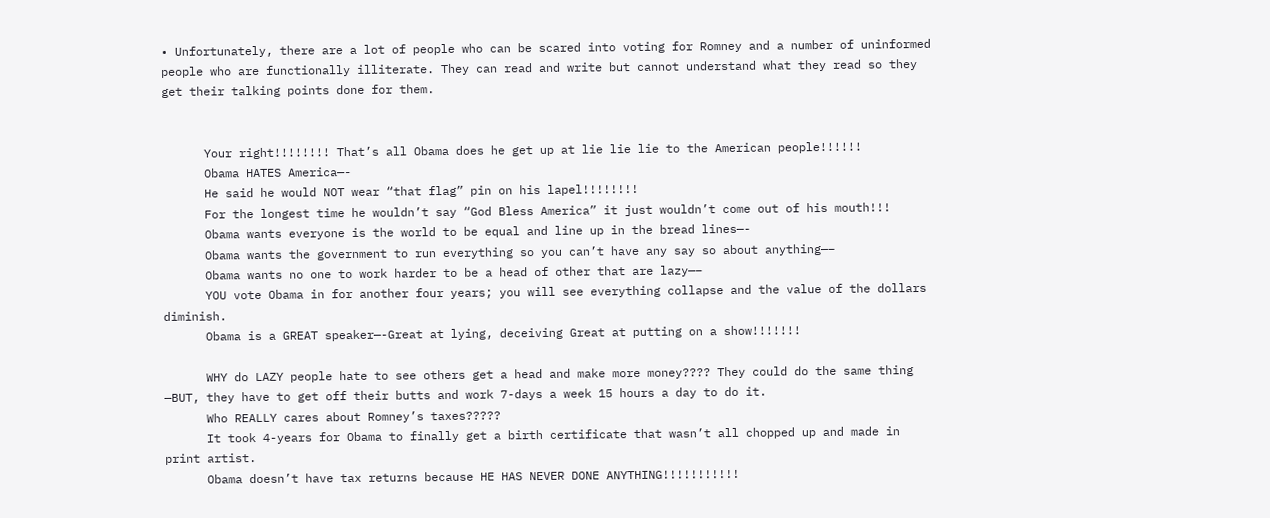• Unfortunately, there are a lot of people who can be scared into voting for Romney and a number of uninformed people who are functionally illiterate. They can read and write but cannot understand what they read so they get their talking points done for them.


      Your right!!!!!!!! That’s all Obama does he get up at lie lie lie to the American people!!!!!!
      Obama HATES America—-
      He said he would NOT wear “that flag” pin on his lapel!!!!!!!!
      For the longest time he wouldn’t say “God Bless America” it just wouldn’t come out of his mouth!!!
      Obama wants everyone is the world to be equal and line up in the bread lines—-
      Obama wants the government to run everything so you can’t have any say so about anything—–
      Obama wants no one to work harder to be a head of other that are lazy—–
      YOU vote Obama in for another four years; you will see everything collapse and the value of the dollars diminish.
      Obama is a GREAT speaker—-Great at lying, deceiving Great at putting on a show!!!!!!!

      WHY do LAZY people hate to see others get a head and make more money???? They could do the same thing —BUT, they have to get off their butts and work 7-days a week 15 hours a day to do it.
      Who REALLY cares about Romney’s taxes?????
      It took 4-years for Obama to finally get a birth certificate that wasn’t all chopped up and made in print artist.
      Obama doesn’t have tax returns because HE HAS NEVER DONE ANYTHING!!!!!!!!!!!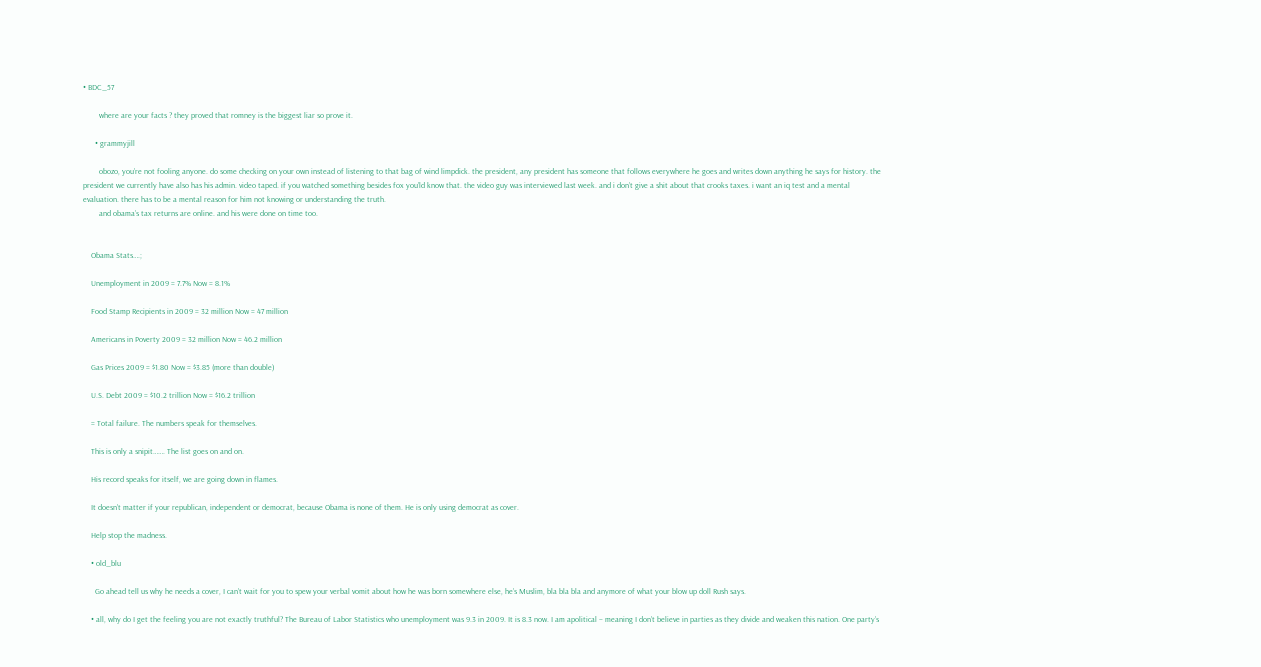• BDC_57

        where are your facts ? they proved that romney is the biggest liar so prove it.

      • grammyjill

        obozo, you’re not fooling anyone. do some checking on your own instead of listening to that bag of wind limpdick. the president, any president has someone that follows everywhere he goes and writes down anything he says for history. the president we currently have also has his admin. video taped. if you watched something besides fox you’ld know that. the video guy was interviewed last week. and i don’t give a shit about that crooks taxes. i want an iq test and a mental evaluation. there has to be a mental reason for him not knowing or understanding the truth.
        and obama’s tax returns are online. and his were done on time too.


    Obama Stats….;

    Unemployment in 2009 = 7.7% Now = 8.1%

    Food Stamp Recipients in 2009 = 32 million Now = 47 million

    Americans in Poverty 2009 = 32 million Now = 46.2 million

    Gas Prices 2009 = $1.80 Now = $3.85 (more than double)

    U.S. Debt 2009 = $10.2 trillion Now = $16.2 trillion

    = Total failure. The numbers speak for themselves.

    This is only a snipit……. The list goes on and on.

    His record speaks for itself, we are going down in flames.

    It doesn’t matter if your republican, independent or democrat, because Obama is none of them. He is only using democrat as cover.

    Help stop the madness.

    • old_blu

      Go ahead tell us why he needs a cover, I can’t wait for you to spew your verbal vomit about how he was born somewhere else, he’s Muslim, bla bla bla and anymore of what your blow up doll Rush says.

    • all, why do I get the feeling you are not exactly truthful? The Bureau of Labor Statistics who unemployment was 9.3 in 2009. It is 8.3 now. I am apolitical – meaning I don’t believe in parties as they divide and weaken this nation. One party’s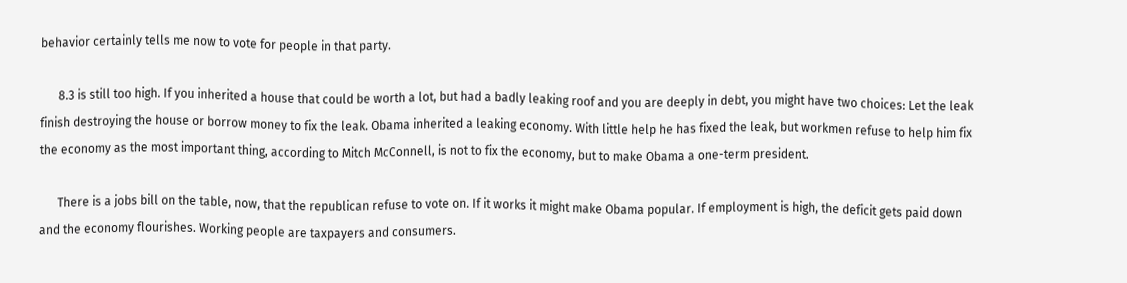behavior certainly tells me now to vote for people in that party.

      8.3 is still too high. If you inherited a house that could be worth a lot, but had a badly leaking roof and you are deeply in debt, you might have two choices: Let the leak finish destroying the house or borrow money to fix the leak. Obama inherited a leaking economy. With little help he has fixed the leak, but workmen refuse to help him fix the economy as the most important thing, according to Mitch McConnell, is not to fix the economy, but to make Obama a one-term president.

      There is a jobs bill on the table, now, that the republican refuse to vote on. If it works it might make Obama popular. If employment is high, the deficit gets paid down and the economy flourishes. Working people are taxpayers and consumers.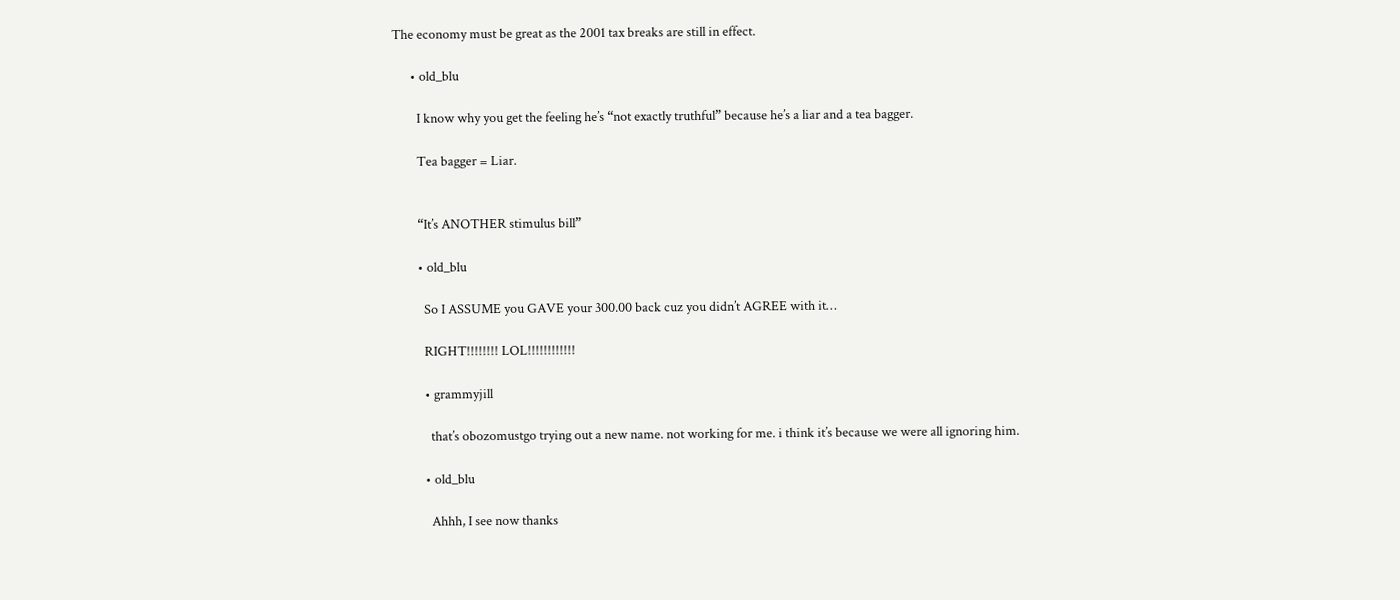The economy must be great as the 2001 tax breaks are still in effect.

      • old_blu

        I know why you get the feeling he’s “not exactly truthful” because he’s a liar and a tea bagger.

        Tea bagger = Liar.


        “It’s ANOTHER stimulus bill”

        • old_blu

          So I ASSUME you GAVE your 300.00 back cuz you didn’t AGREE with it…

          RIGHT!!!!!!!! LOL!!!!!!!!!!!!

          • grammyjill

            that’s obozomustgo trying out a new name. not working for me. i think it’s because we were all ignoring him.

          • old_blu

            Ahhh, I see now thanks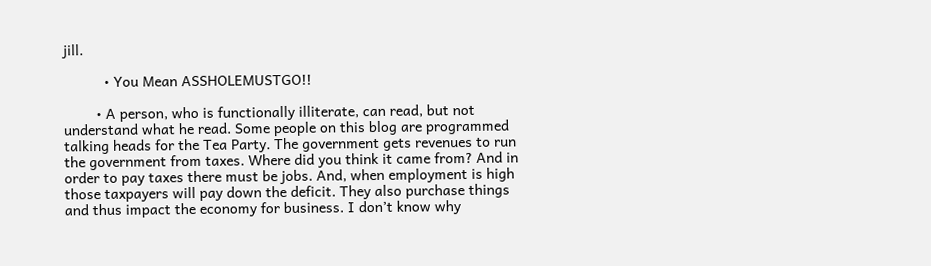jill.

          • You Mean ASSHOLEMUSTGO!!

        • A person, who is functionally illiterate, can read, but not understand what he read. Some people on this blog are programmed talking heads for the Tea Party. The government gets revenues to run the government from taxes. Where did you think it came from? And in order to pay taxes there must be jobs. And, when employment is high those taxpayers will pay down the deficit. They also purchase things and thus impact the economy for business. I don’t know why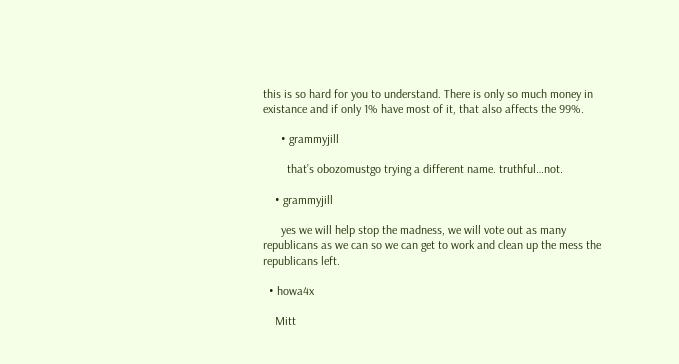this is so hard for you to understand. There is only so much money in existance and if only 1% have most of it, that also affects the 99%.

      • grammyjill

        that’s obozomustgo trying a different name. truthful…not.

    • grammyjill

      yes we will help stop the madness, we will vote out as many republicans as we can so we can get to work and clean up the mess the republicans left.

  • howa4x

    Mitt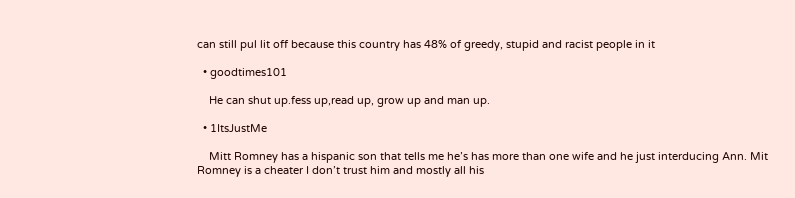can still pul lit off because this country has 48% of greedy, stupid and racist people in it

  • goodtimes101

    He can shut up.fess up,read up, grow up and man up.

  • 1ItsJustMe

    Mitt Romney has a hispanic son that tells me he’s has more than one wife and he just interducing Ann. Mit Romney is a cheater I don’t trust him and mostly all his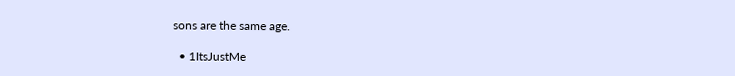sons are the same age.

  • 1ItsJustMe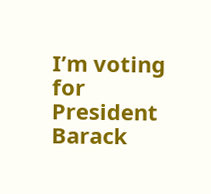I’m voting for President Barack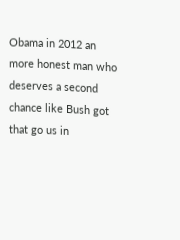Obama in 2012 an more honest man who deserves a second chance like Bush got that go us in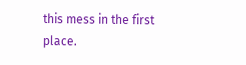this mess in the first place.